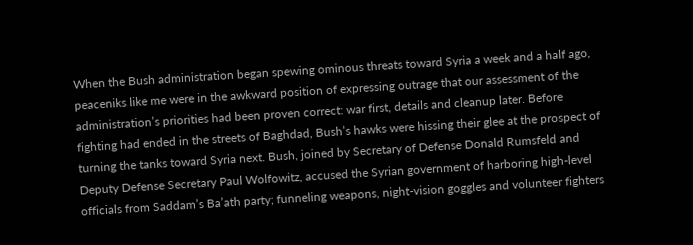When the Bush administration began spewing ominous threats toward Syria a week and a half ago, peaceniks like me were in the awkward position of expressing outrage that our assessment of the administration’s priorities had been proven correct: war first, details and cleanup later. Before fighting had ended in the streets of Baghdad, Bush’s hawks were hissing their glee at the prospect of turning the tanks toward Syria next. Bush, joined by Secretary of Defense Donald Rumsfeld and Deputy Defense Secretary Paul Wolfowitz, accused the Syrian government of harboring high-level officials from Saddam’s Ba’ath party; funneling weapons, night-vision goggles and volunteer fighters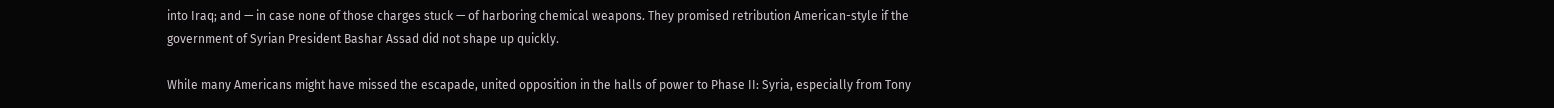into Iraq; and — in case none of those charges stuck — of harboring chemical weapons. They promised retribution American-style if the government of Syrian President Bashar Assad did not shape up quickly.

While many Americans might have missed the escapade, united opposition in the halls of power to Phase II: Syria, especially from Tony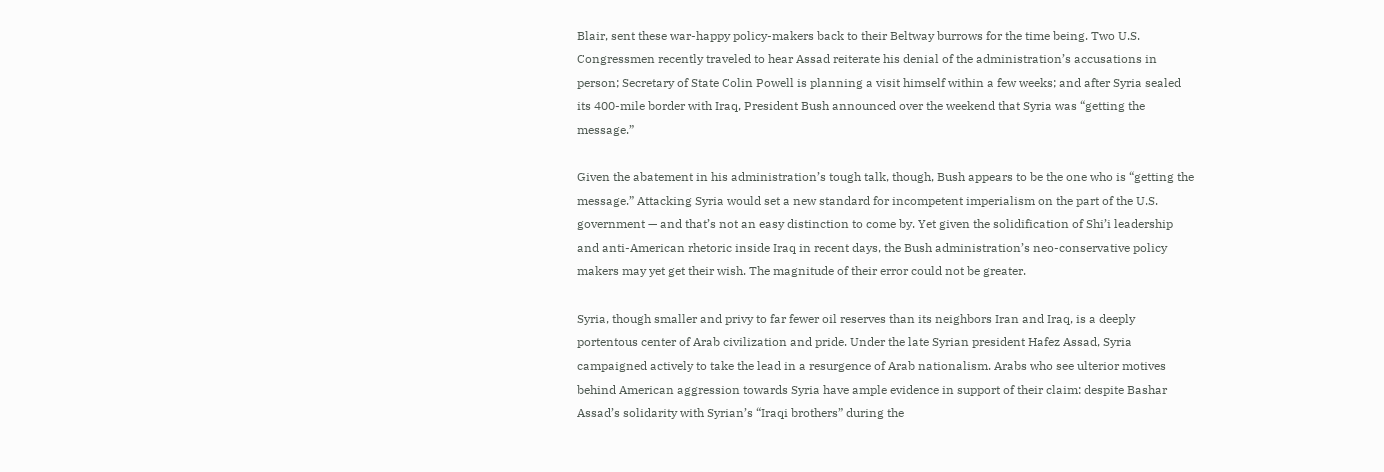Blair, sent these war-happy policy-makers back to their Beltway burrows for the time being. Two U.S. Congressmen recently traveled to hear Assad reiterate his denial of the administration’s accusations in person; Secretary of State Colin Powell is planning a visit himself within a few weeks; and after Syria sealed its 400-mile border with Iraq, President Bush announced over the weekend that Syria was “getting the message.”

Given the abatement in his administration’s tough talk, though, Bush appears to be the one who is “getting the message.” Attacking Syria would set a new standard for incompetent imperialism on the part of the U.S. government — and that’s not an easy distinction to come by. Yet given the solidification of Shi’i leadership and anti-American rhetoric inside Iraq in recent days, the Bush administration’s neo-conservative policy makers may yet get their wish. The magnitude of their error could not be greater.

Syria, though smaller and privy to far fewer oil reserves than its neighbors Iran and Iraq, is a deeply portentous center of Arab civilization and pride. Under the late Syrian president Hafez Assad, Syria campaigned actively to take the lead in a resurgence of Arab nationalism. Arabs who see ulterior motives behind American aggression towards Syria have ample evidence in support of their claim: despite Bashar Assad’s solidarity with Syrian’s “Iraqi brothers” during the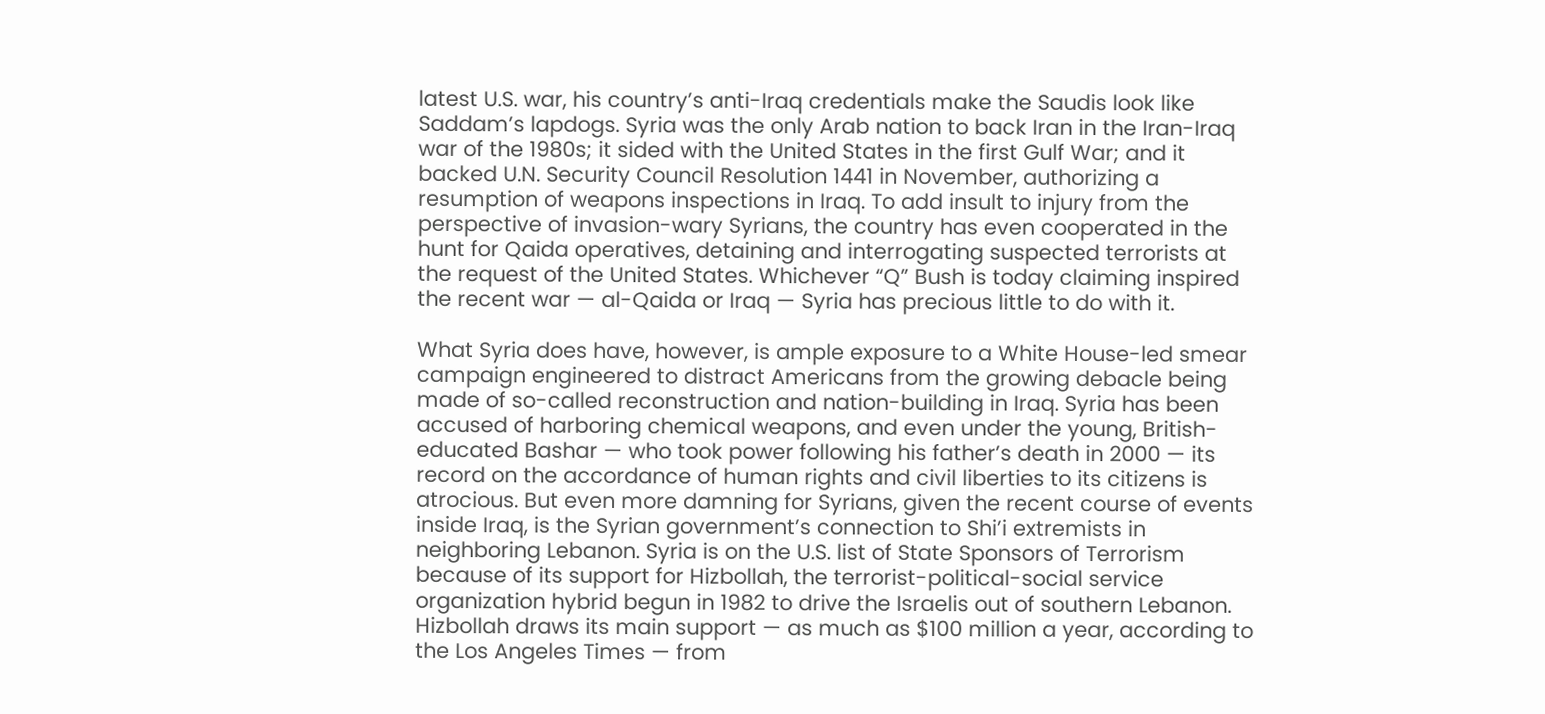latest U.S. war, his country’s anti-Iraq credentials make the Saudis look like Saddam’s lapdogs. Syria was the only Arab nation to back Iran in the Iran-Iraq war of the 1980s; it sided with the United States in the first Gulf War; and it backed U.N. Security Council Resolution 1441 in November, authorizing a resumption of weapons inspections in Iraq. To add insult to injury from the perspective of invasion-wary Syrians, the country has even cooperated in the hunt for Qaida operatives, detaining and interrogating suspected terrorists at the request of the United States. Whichever “Q” Bush is today claiming inspired the recent war — al-Qaida or Iraq — Syria has precious little to do with it.

What Syria does have, however, is ample exposure to a White House-led smear campaign engineered to distract Americans from the growing debacle being made of so-called reconstruction and nation-building in Iraq. Syria has been accused of harboring chemical weapons, and even under the young, British-educated Bashar — who took power following his father’s death in 2000 — its record on the accordance of human rights and civil liberties to its citizens is atrocious. But even more damning for Syrians, given the recent course of events inside Iraq, is the Syrian government’s connection to Shi’i extremists in neighboring Lebanon. Syria is on the U.S. list of State Sponsors of Terrorism because of its support for Hizbollah, the terrorist-political-social service organization hybrid begun in 1982 to drive the Israelis out of southern Lebanon. Hizbollah draws its main support — as much as $100 million a year, according to the Los Angeles Times — from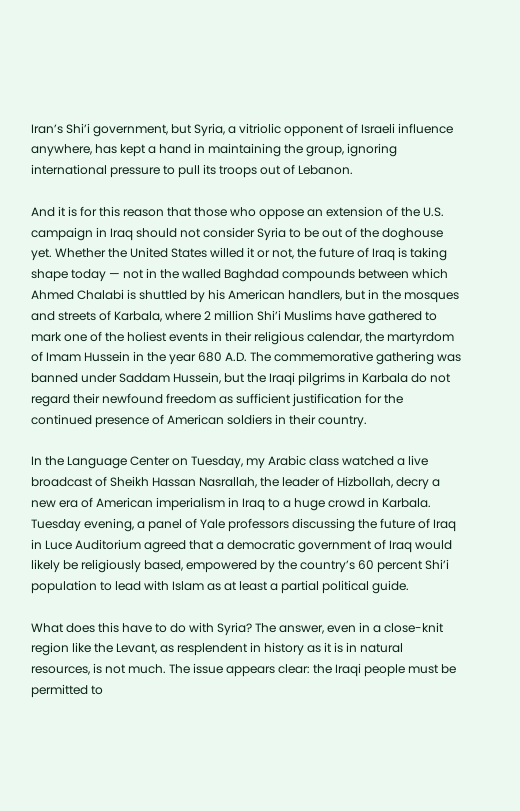Iran’s Shi’i government, but Syria, a vitriolic opponent of Israeli influence anywhere, has kept a hand in maintaining the group, ignoring international pressure to pull its troops out of Lebanon.

And it is for this reason that those who oppose an extension of the U.S. campaign in Iraq should not consider Syria to be out of the doghouse yet. Whether the United States willed it or not, the future of Iraq is taking shape today — not in the walled Baghdad compounds between which Ahmed Chalabi is shuttled by his American handlers, but in the mosques and streets of Karbala, where 2 million Shi’i Muslims have gathered to mark one of the holiest events in their religious calendar, the martyrdom of Imam Hussein in the year 680 A.D. The commemorative gathering was banned under Saddam Hussein, but the Iraqi pilgrims in Karbala do not regard their newfound freedom as sufficient justification for the continued presence of American soldiers in their country.

In the Language Center on Tuesday, my Arabic class watched a live broadcast of Sheikh Hassan Nasrallah, the leader of Hizbollah, decry a new era of American imperialism in Iraq to a huge crowd in Karbala. Tuesday evening, a panel of Yale professors discussing the future of Iraq in Luce Auditorium agreed that a democratic government of Iraq would likely be religiously based, empowered by the country’s 60 percent Shi’i population to lead with Islam as at least a partial political guide.

What does this have to do with Syria? The answer, even in a close-knit region like the Levant, as resplendent in history as it is in natural resources, is not much. The issue appears clear: the Iraqi people must be permitted to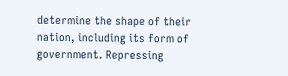determine the shape of their nation, including its form of government. Repressing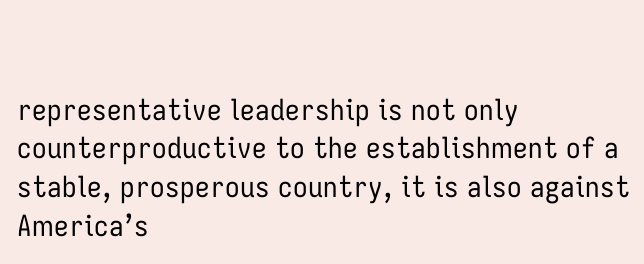representative leadership is not only counterproductive to the establishment of a stable, prosperous country, it is also against America’s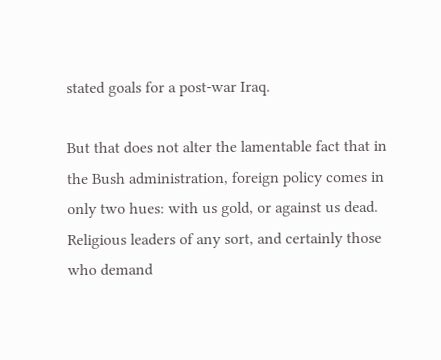stated goals for a post-war Iraq.

But that does not alter the lamentable fact that in the Bush administration, foreign policy comes in only two hues: with us gold, or against us dead. Religious leaders of any sort, and certainly those who demand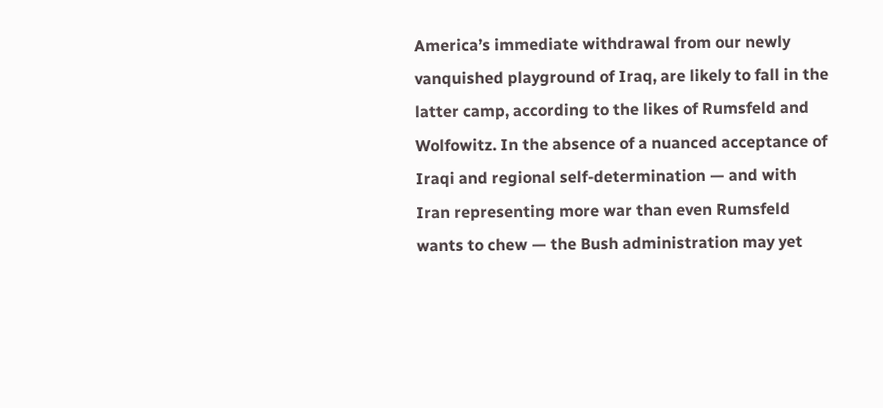America’s immediate withdrawal from our newly vanquished playground of Iraq, are likely to fall in the latter camp, according to the likes of Rumsfeld and Wolfowitz. In the absence of a nuanced acceptance of Iraqi and regional self-determination — and with Iran representing more war than even Rumsfeld wants to chew — the Bush administration may yet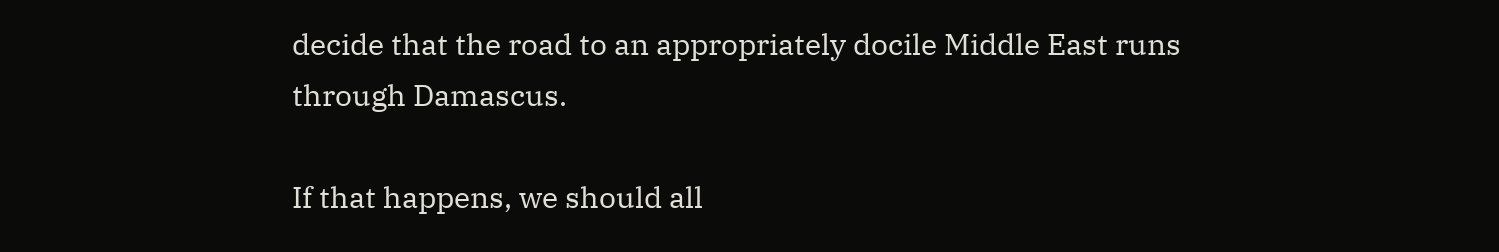decide that the road to an appropriately docile Middle East runs through Damascus.

If that happens, we should all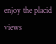enjoy the placid views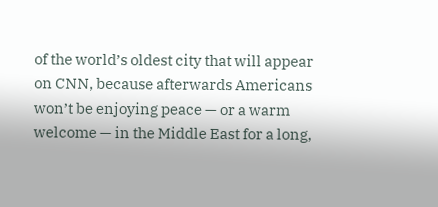of the world’s oldest city that will appear on CNN, because afterwards Americans won’t be enjoying peace — or a warm welcome — in the Middle East for a long,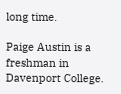long time.

Paige Austin is a freshman in Davenport College.